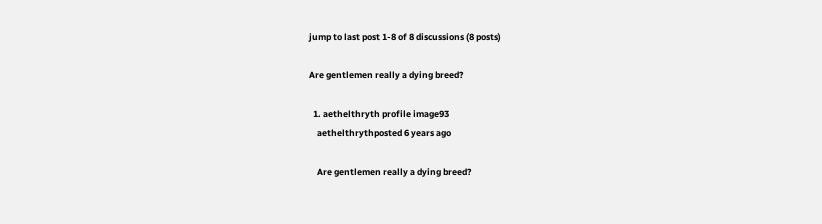jump to last post 1-8 of 8 discussions (8 posts)

Are gentlemen really a dying breed?

  1. aethelthryth profile image93
    aethelthrythposted 6 years ago

    Are gentlemen really a dying breed?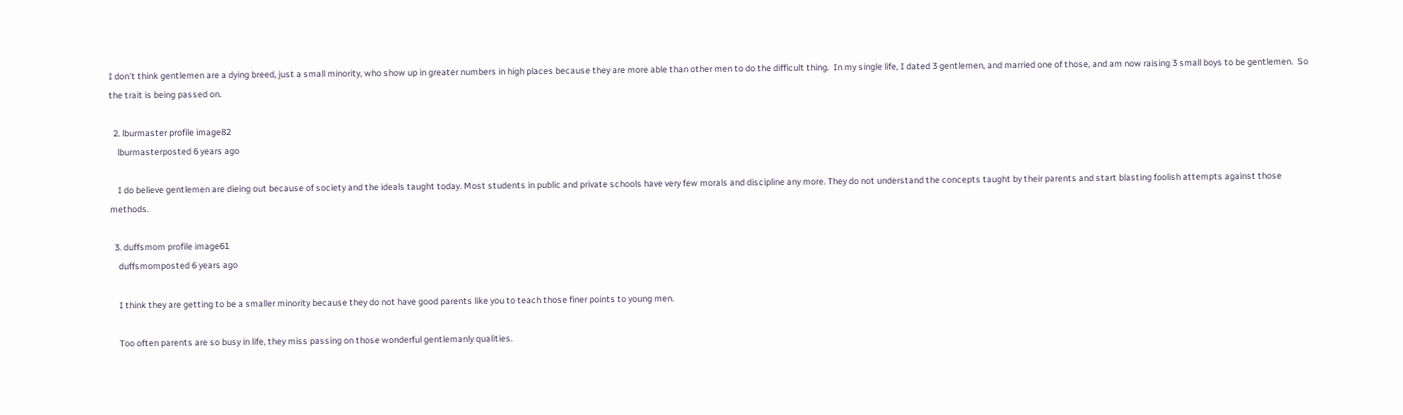I don't think gentlemen are a dying breed, just a small minority, who show up in greater numbers in high places because they are more able than other men to do the difficult thing.  In my single life, I dated 3 gentlemen, and married one of those, and am now raising 3 small boys to be gentlemen.  So the trait is being passed on.

  2. lburmaster profile image82
    lburmasterposted 6 years ago

    I do believe gentlemen are dieing out because of society and the ideals taught today. Most students in public and private schools have very few morals and discipline any more. They do not understand the concepts taught by their parents and start blasting foolish attempts against those methods.

  3. duffsmom profile image61
    duffsmomposted 6 years ago

    I think they are getting to be a smaller minority because they do not have good parents like you to teach those finer points to young men.

    Too often parents are so busy in life, they miss passing on those wonderful gentlemanly qualities.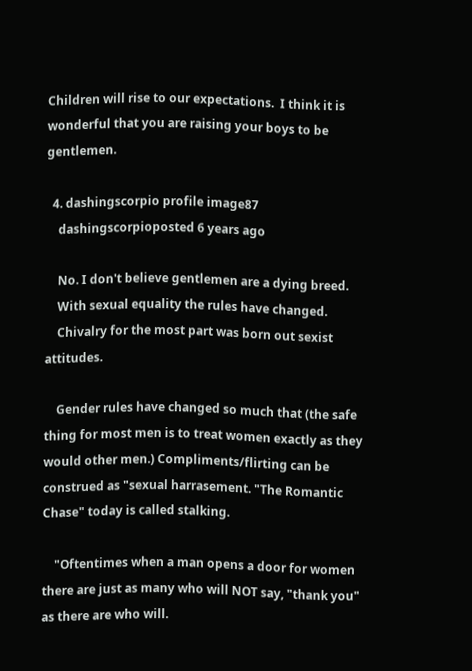Children will rise to our expectations.  I think it is wonderful that you are raising your boys to be gentlemen.

  4. dashingscorpio profile image87
    dashingscorpioposted 6 years ago

    No. I don't believe gentlemen are a dying breed.
    With sexual equality the rules have changed.
    Chivalry for the most part was born out sexist attitudes.

    Gender rules have changed so much that (the safe thing for most men is to treat women exactly as they would other men.) Compliments/flirting can be construed as "sexual harrasement. "The Romantic Chase" today is called stalking.

    "Oftentimes when a man opens a door for women there are just as many who will NOT say, "thank you" as there are who will.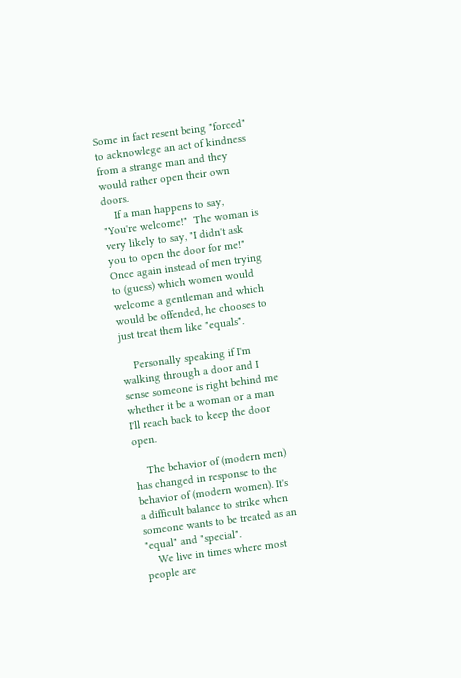Some in fact resent being "forced" to acknowlege an act of kindness from a strange man and they would rather open their own doors.
    If a man happens to say, "You're welcome!"  The woman is very likely to say, "I didn't ask you to open the door for me!" Once again instead of men trying to (guess) which women would welcome a gentleman and which would be offended, he chooses to just treat them like "equals".

    Personally speaking if I'm walking through a door and I sense someone is right behind me whether it be a woman or a man I'll reach back to keep the door open.

    The behavior of (modern men) has changed in response to the behavior of (modern women). It's a difficult balance to strike when someone wants to be treated as an "equal" and "special".
    We live in times where most people are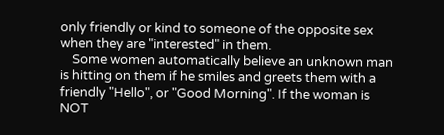only friendly or kind to someone of the opposite sex when they are "interested" in them.
    Some women automatically believe an unknown man is hitting on them if he smiles and greets them with a friendly "Hello", or "Good Morning". If the woman is NOT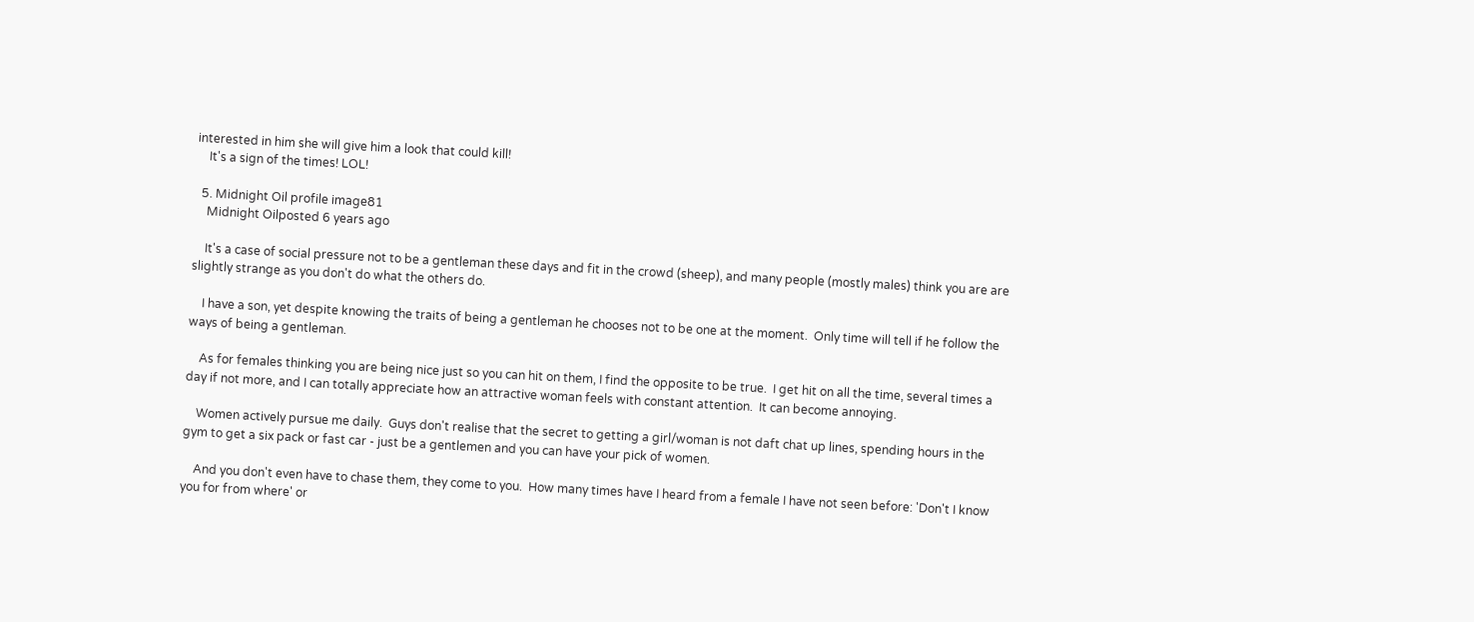interested in him she will give him a look that could kill!
    It's a sign of the times! LOL!

  5. Midnight Oil profile image81
    Midnight Oilposted 6 years ago

    It's a case of social pressure not to be a gentleman these days and fit in the crowd (sheep), and many people (mostly males) think you are are slightly strange as you don't do what the others do.

    I have a son, yet despite knowing the traits of being a gentleman he chooses not to be one at the moment.  Only time will tell if he follow the ways of being a gentleman.

    As for females thinking you are being nice just so you can hit on them, I find the opposite to be true.  I get hit on all the time, several times a day if not more, and I can totally appreciate how an attractive woman feels with constant attention.  It can become annoying.

    Women actively pursue me daily.  Guys don't realise that the secret to getting a girl/woman is not daft chat up lines, spending hours in the gym to get a six pack or fast car - just be a gentlemen and you can have your pick of women.

    And you don't even have to chase them, they come to you.  How many times have I heard from a female I have not seen before: 'Don't I know you for from where' or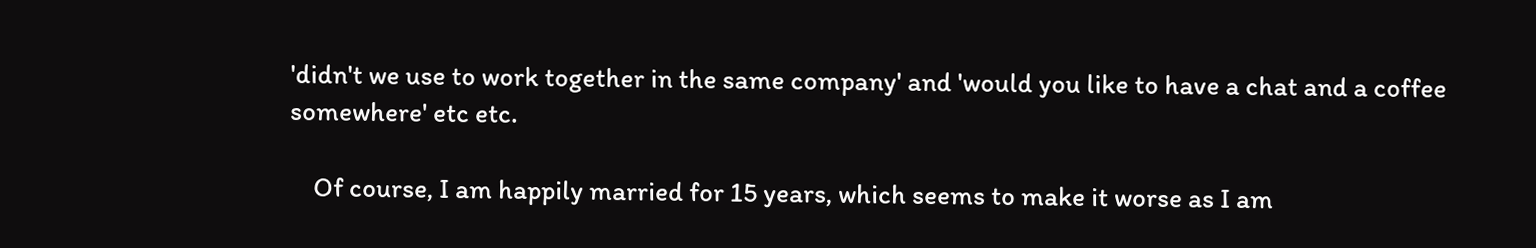'didn't we use to work together in the same company' and 'would you like to have a chat and a coffee somewhere' etc etc.

    Of course, I am happily married for 15 years, which seems to make it worse as I am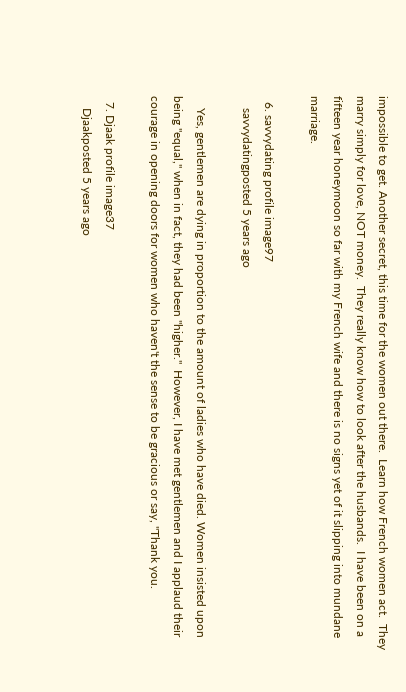impossible to get. Another secret, this time for the women out there.  Learn how French women act.  They marry simply for love, NOT money.  They really know how to look after the husbands.  I have been on a fifteen year honeymoon so far with my French wife and there is no signs yet of it slipping into mundane marriage.

  6. savvydating profile image97
    savvydatingposted 5 years ago

    Yes, gentlemen are dying in proportion to the amount of ladies who have died. Women insisted upon being "equal," when in fact, they had been "higher."  However, I have met gentlemen and I applaud their courage in opening doors for women who haven't the sense to be gracious or say, "Thank you.

  7. Djaak profile image37
    Djaakposted 5 years ago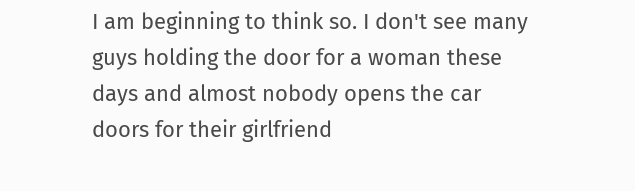I am beginning to think so. I don't see many guys holding the door for a woman these days and almost nobody opens the car doors for their girlfriend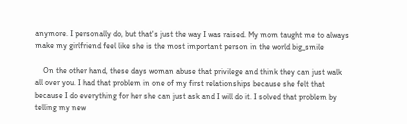anymore. I personally do, but that's just the way I was raised. My mom taught me to always make my girlfriend feel like she is the most important person in the world big_smile

    On the other hand, these days woman abuse that privilege and think they can just walk all over you. I had that problem in one of my first relationships because she felt that because I do everything for her she can just ask and I will do it. I solved that problem by telling my new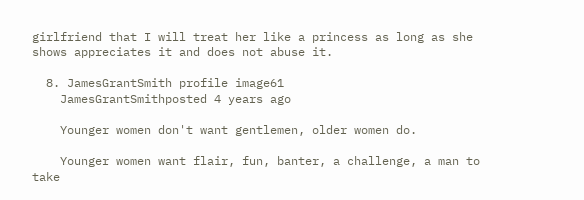girlfriend that I will treat her like a princess as long as she shows appreciates it and does not abuse it.

  8. JamesGrantSmith profile image61
    JamesGrantSmithposted 4 years ago

    Younger women don't want gentlemen, older women do.

    Younger women want flair, fun, banter, a challenge, a man to take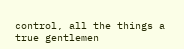control, all the things a true gentlemen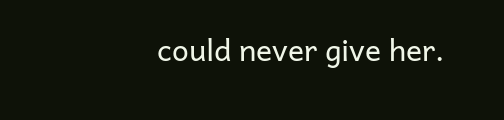could never give her.